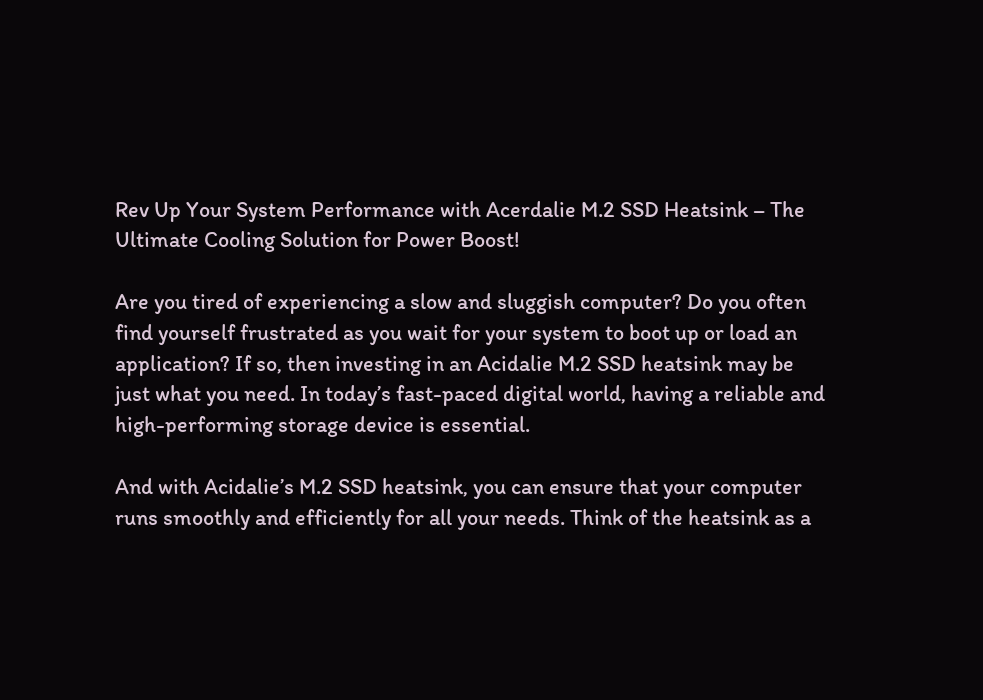Rev Up Your System Performance with Acerdalie M.2 SSD Heatsink – The Ultimate Cooling Solution for Power Boost!

Are you tired of experiencing a slow and sluggish computer? Do you often find yourself frustrated as you wait for your system to boot up or load an application? If so, then investing in an Acidalie M.2 SSD heatsink may be just what you need. In today’s fast-paced digital world, having a reliable and high-performing storage device is essential.

And with Acidalie’s M.2 SSD heatsink, you can ensure that your computer runs smoothly and efficiently for all your needs. Think of the heatsink as a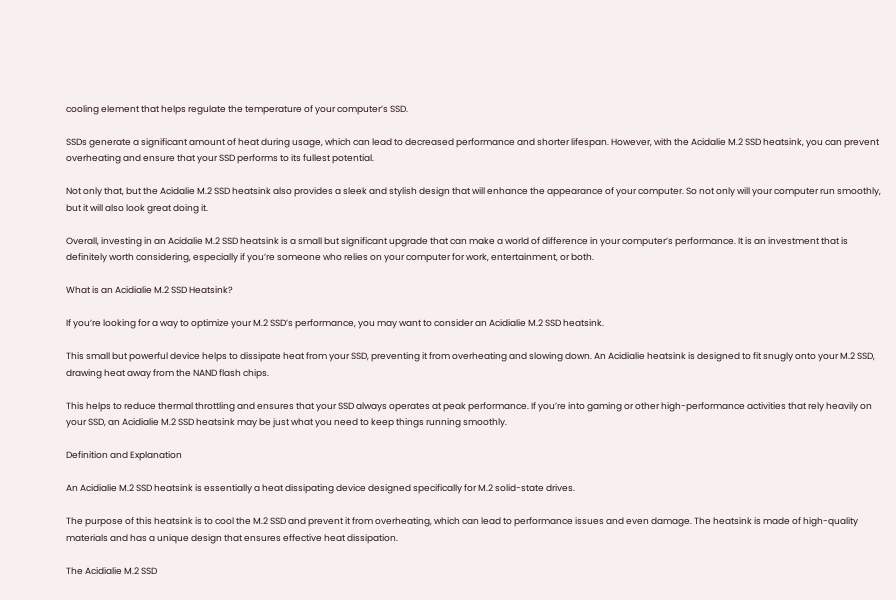cooling element that helps regulate the temperature of your computer’s SSD.

SSDs generate a significant amount of heat during usage, which can lead to decreased performance and shorter lifespan. However, with the Acidalie M.2 SSD heatsink, you can prevent overheating and ensure that your SSD performs to its fullest potential.

Not only that, but the Acidalie M.2 SSD heatsink also provides a sleek and stylish design that will enhance the appearance of your computer. So not only will your computer run smoothly, but it will also look great doing it.

Overall, investing in an Acidalie M.2 SSD heatsink is a small but significant upgrade that can make a world of difference in your computer’s performance. It is an investment that is definitely worth considering, especially if you’re someone who relies on your computer for work, entertainment, or both.

What is an Acidialie M.2 SSD Heatsink?

If you’re looking for a way to optimize your M.2 SSD’s performance, you may want to consider an Acidialie M.2 SSD heatsink.

This small but powerful device helps to dissipate heat from your SSD, preventing it from overheating and slowing down. An Acidialie heatsink is designed to fit snugly onto your M.2 SSD, drawing heat away from the NAND flash chips.

This helps to reduce thermal throttling and ensures that your SSD always operates at peak performance. If you’re into gaming or other high-performance activities that rely heavily on your SSD, an Acidialie M.2 SSD heatsink may be just what you need to keep things running smoothly.

Definition and Explanation

An Acidialie M.2 SSD heatsink is essentially a heat dissipating device designed specifically for M.2 solid-state drives.

The purpose of this heatsink is to cool the M.2 SSD and prevent it from overheating, which can lead to performance issues and even damage. The heatsink is made of high-quality materials and has a unique design that ensures effective heat dissipation.

The Acidialie M.2 SSD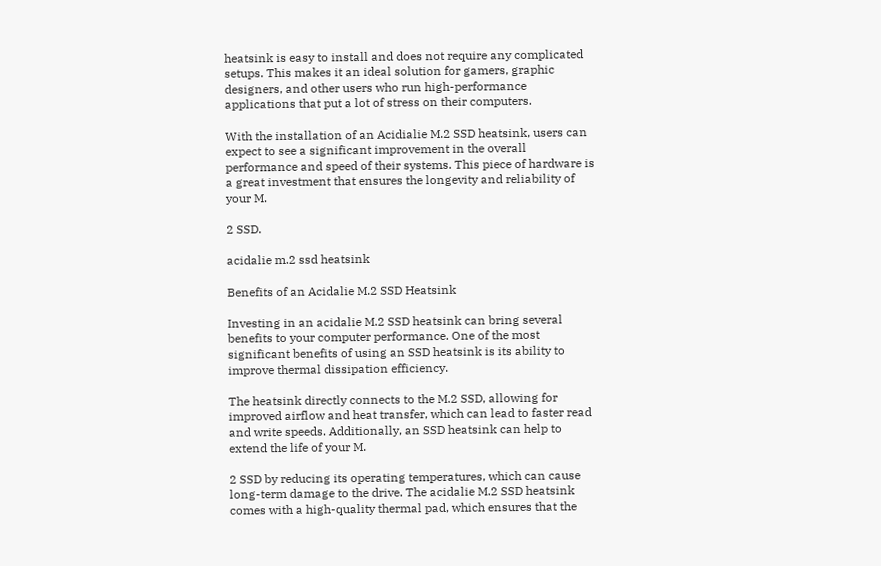heatsink is easy to install and does not require any complicated setups. This makes it an ideal solution for gamers, graphic designers, and other users who run high-performance applications that put a lot of stress on their computers.

With the installation of an Acidialie M.2 SSD heatsink, users can expect to see a significant improvement in the overall performance and speed of their systems. This piece of hardware is a great investment that ensures the longevity and reliability of your M.

2 SSD.

acidalie m.2 ssd heatsink

Benefits of an Acidalie M.2 SSD Heatsink

Investing in an acidalie M.2 SSD heatsink can bring several benefits to your computer performance. One of the most significant benefits of using an SSD heatsink is its ability to improve thermal dissipation efficiency.

The heatsink directly connects to the M.2 SSD, allowing for improved airflow and heat transfer, which can lead to faster read and write speeds. Additionally, an SSD heatsink can help to extend the life of your M.

2 SSD by reducing its operating temperatures, which can cause long-term damage to the drive. The acidalie M.2 SSD heatsink comes with a high-quality thermal pad, which ensures that the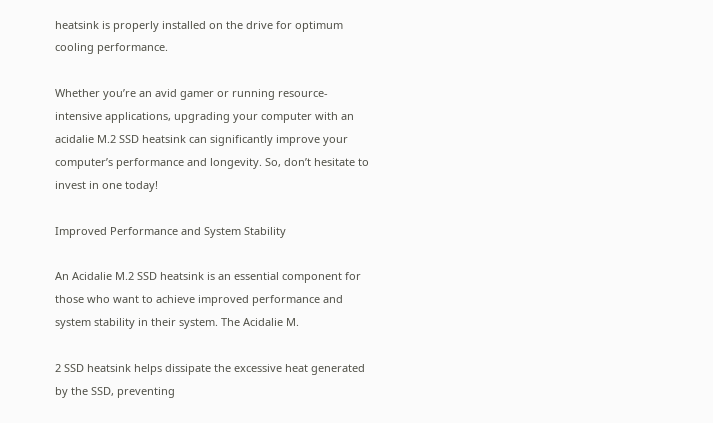heatsink is properly installed on the drive for optimum cooling performance.

Whether you’re an avid gamer or running resource-intensive applications, upgrading your computer with an acidalie M.2 SSD heatsink can significantly improve your computer’s performance and longevity. So, don’t hesitate to invest in one today!

Improved Performance and System Stability

An Acidalie M.2 SSD heatsink is an essential component for those who want to achieve improved performance and system stability in their system. The Acidalie M.

2 SSD heatsink helps dissipate the excessive heat generated by the SSD, preventing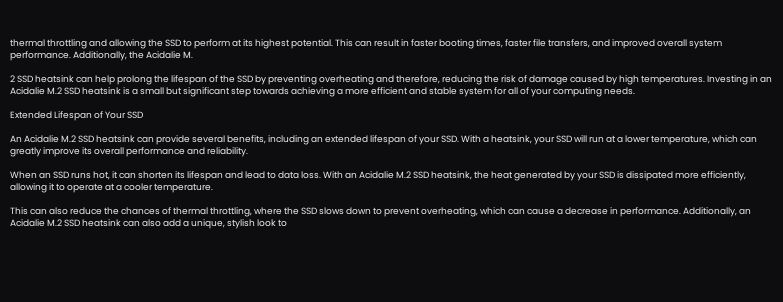thermal throttling and allowing the SSD to perform at its highest potential. This can result in faster booting times, faster file transfers, and improved overall system performance. Additionally, the Acidalie M.

2 SSD heatsink can help prolong the lifespan of the SSD by preventing overheating and therefore, reducing the risk of damage caused by high temperatures. Investing in an Acidalie M.2 SSD heatsink is a small but significant step towards achieving a more efficient and stable system for all of your computing needs.

Extended Lifespan of Your SSD

An Acidalie M.2 SSD heatsink can provide several benefits, including an extended lifespan of your SSD. With a heatsink, your SSD will run at a lower temperature, which can greatly improve its overall performance and reliability.

When an SSD runs hot, it can shorten its lifespan and lead to data loss. With an Acidalie M.2 SSD heatsink, the heat generated by your SSD is dissipated more efficiently, allowing it to operate at a cooler temperature.

This can also reduce the chances of thermal throttling, where the SSD slows down to prevent overheating, which can cause a decrease in performance. Additionally, an Acidalie M.2 SSD heatsink can also add a unique, stylish look to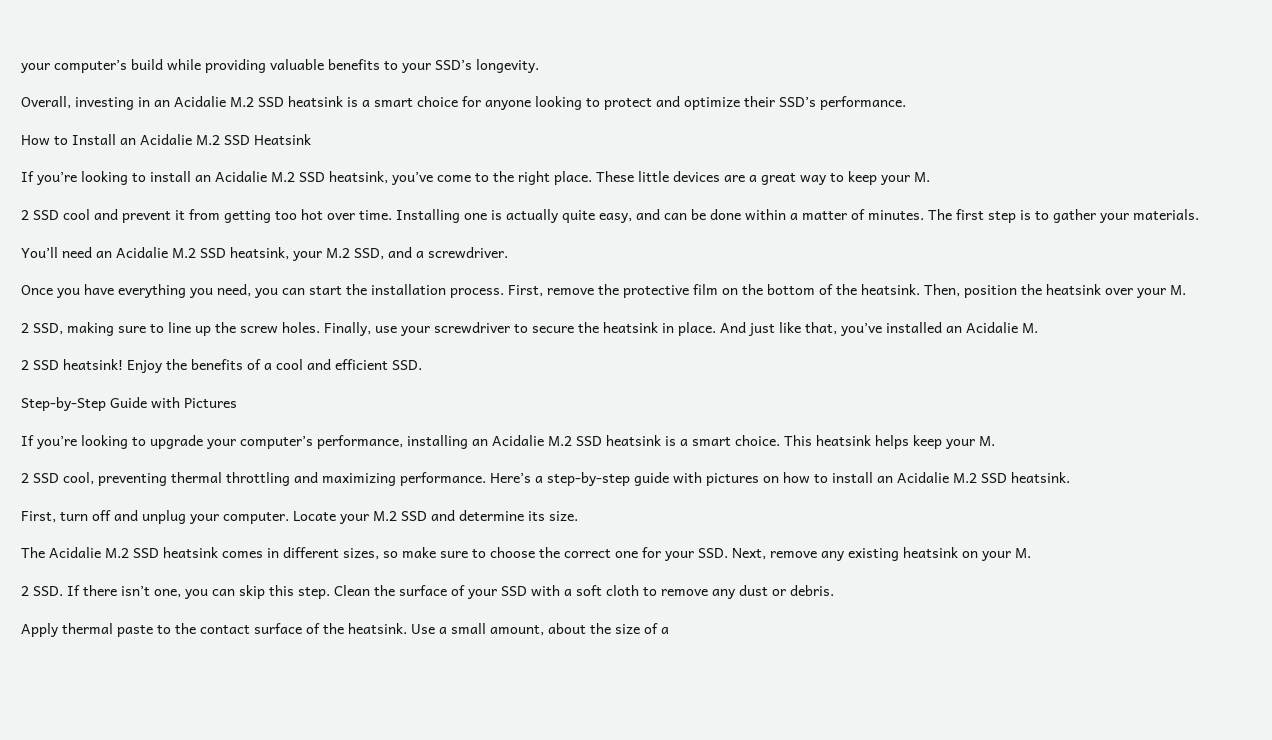your computer’s build while providing valuable benefits to your SSD’s longevity.

Overall, investing in an Acidalie M.2 SSD heatsink is a smart choice for anyone looking to protect and optimize their SSD’s performance.

How to Install an Acidalie M.2 SSD Heatsink

If you’re looking to install an Acidalie M.2 SSD heatsink, you’ve come to the right place. These little devices are a great way to keep your M.

2 SSD cool and prevent it from getting too hot over time. Installing one is actually quite easy, and can be done within a matter of minutes. The first step is to gather your materials.

You’ll need an Acidalie M.2 SSD heatsink, your M.2 SSD, and a screwdriver.

Once you have everything you need, you can start the installation process. First, remove the protective film on the bottom of the heatsink. Then, position the heatsink over your M.

2 SSD, making sure to line up the screw holes. Finally, use your screwdriver to secure the heatsink in place. And just like that, you’ve installed an Acidalie M.

2 SSD heatsink! Enjoy the benefits of a cool and efficient SSD.

Step-by-Step Guide with Pictures

If you’re looking to upgrade your computer’s performance, installing an Acidalie M.2 SSD heatsink is a smart choice. This heatsink helps keep your M.

2 SSD cool, preventing thermal throttling and maximizing performance. Here’s a step-by-step guide with pictures on how to install an Acidalie M.2 SSD heatsink.

First, turn off and unplug your computer. Locate your M.2 SSD and determine its size.

The Acidalie M.2 SSD heatsink comes in different sizes, so make sure to choose the correct one for your SSD. Next, remove any existing heatsink on your M.

2 SSD. If there isn’t one, you can skip this step. Clean the surface of your SSD with a soft cloth to remove any dust or debris.

Apply thermal paste to the contact surface of the heatsink. Use a small amount, about the size of a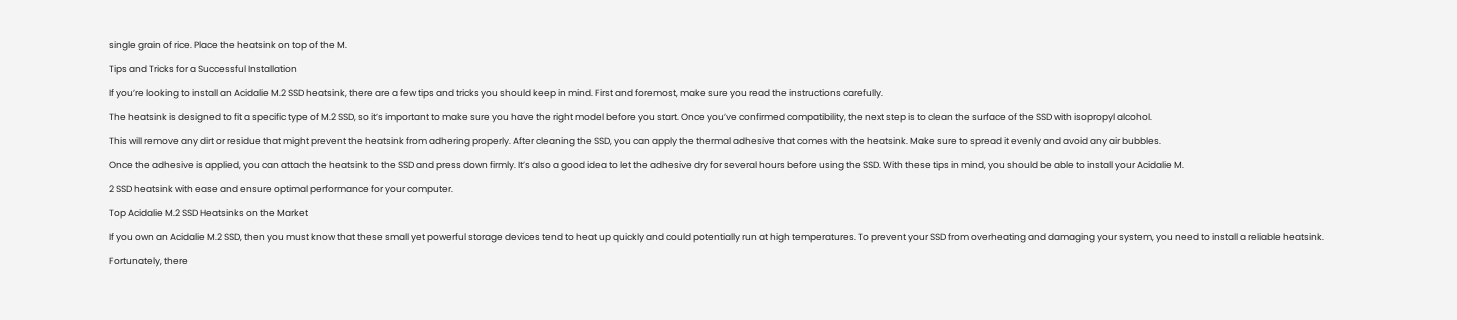single grain of rice. Place the heatsink on top of the M.

Tips and Tricks for a Successful Installation

If you’re looking to install an Acidalie M.2 SSD heatsink, there are a few tips and tricks you should keep in mind. First and foremost, make sure you read the instructions carefully.

The heatsink is designed to fit a specific type of M.2 SSD, so it’s important to make sure you have the right model before you start. Once you’ve confirmed compatibility, the next step is to clean the surface of the SSD with isopropyl alcohol.

This will remove any dirt or residue that might prevent the heatsink from adhering properly. After cleaning the SSD, you can apply the thermal adhesive that comes with the heatsink. Make sure to spread it evenly and avoid any air bubbles.

Once the adhesive is applied, you can attach the heatsink to the SSD and press down firmly. It’s also a good idea to let the adhesive dry for several hours before using the SSD. With these tips in mind, you should be able to install your Acidalie M.

2 SSD heatsink with ease and ensure optimal performance for your computer.

Top Acidalie M.2 SSD Heatsinks on the Market

If you own an Acidalie M.2 SSD, then you must know that these small yet powerful storage devices tend to heat up quickly and could potentially run at high temperatures. To prevent your SSD from overheating and damaging your system, you need to install a reliable heatsink.

Fortunately, there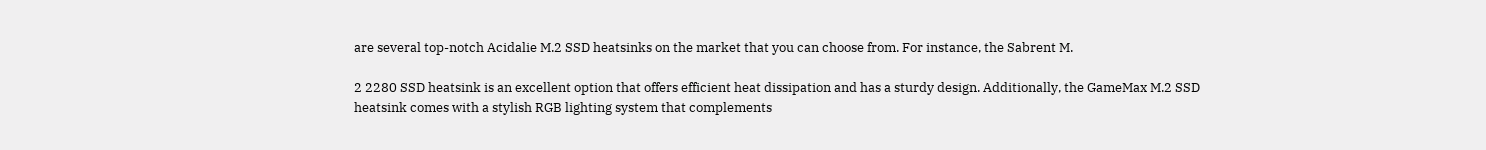are several top-notch Acidalie M.2 SSD heatsinks on the market that you can choose from. For instance, the Sabrent M.

2 2280 SSD heatsink is an excellent option that offers efficient heat dissipation and has a sturdy design. Additionally, the GameMax M.2 SSD heatsink comes with a stylish RGB lighting system that complements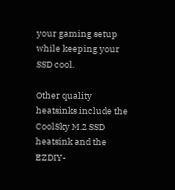your gaming setup while keeping your SSD cool.

Other quality heatsinks include the CoolSky M.2 SSD heatsink and the EZDIY-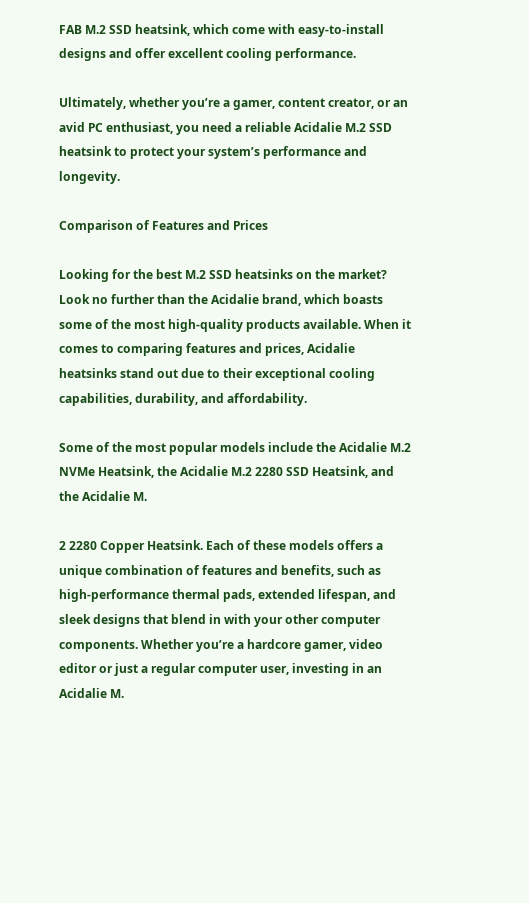FAB M.2 SSD heatsink, which come with easy-to-install designs and offer excellent cooling performance.

Ultimately, whether you’re a gamer, content creator, or an avid PC enthusiast, you need a reliable Acidalie M.2 SSD heatsink to protect your system’s performance and longevity.

Comparison of Features and Prices

Looking for the best M.2 SSD heatsinks on the market? Look no further than the Acidalie brand, which boasts some of the most high-quality products available. When it comes to comparing features and prices, Acidalie heatsinks stand out due to their exceptional cooling capabilities, durability, and affordability.

Some of the most popular models include the Acidalie M.2 NVMe Heatsink, the Acidalie M.2 2280 SSD Heatsink, and the Acidalie M.

2 2280 Copper Heatsink. Each of these models offers a unique combination of features and benefits, such as high-performance thermal pads, extended lifespan, and sleek designs that blend in with your other computer components. Whether you’re a hardcore gamer, video editor or just a regular computer user, investing in an Acidalie M.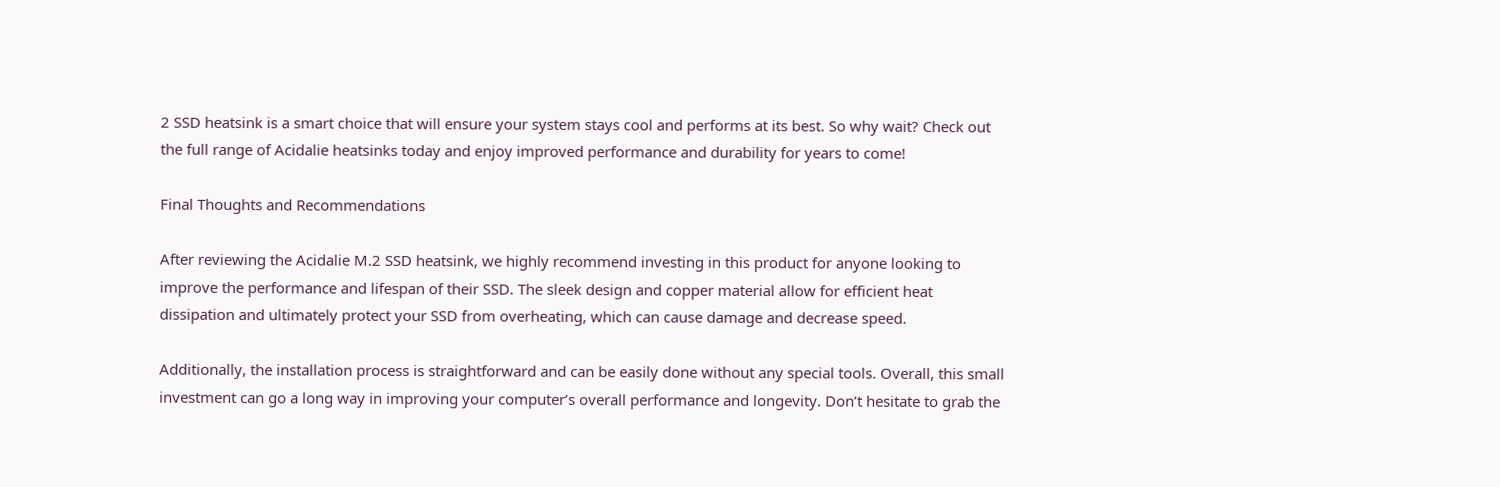2 SSD heatsink is a smart choice that will ensure your system stays cool and performs at its best. So why wait? Check out the full range of Acidalie heatsinks today and enjoy improved performance and durability for years to come!

Final Thoughts and Recommendations

After reviewing the Acidalie M.2 SSD heatsink, we highly recommend investing in this product for anyone looking to improve the performance and lifespan of their SSD. The sleek design and copper material allow for efficient heat dissipation and ultimately protect your SSD from overheating, which can cause damage and decrease speed.

Additionally, the installation process is straightforward and can be easily done without any special tools. Overall, this small investment can go a long way in improving your computer’s overall performance and longevity. Don’t hesitate to grab the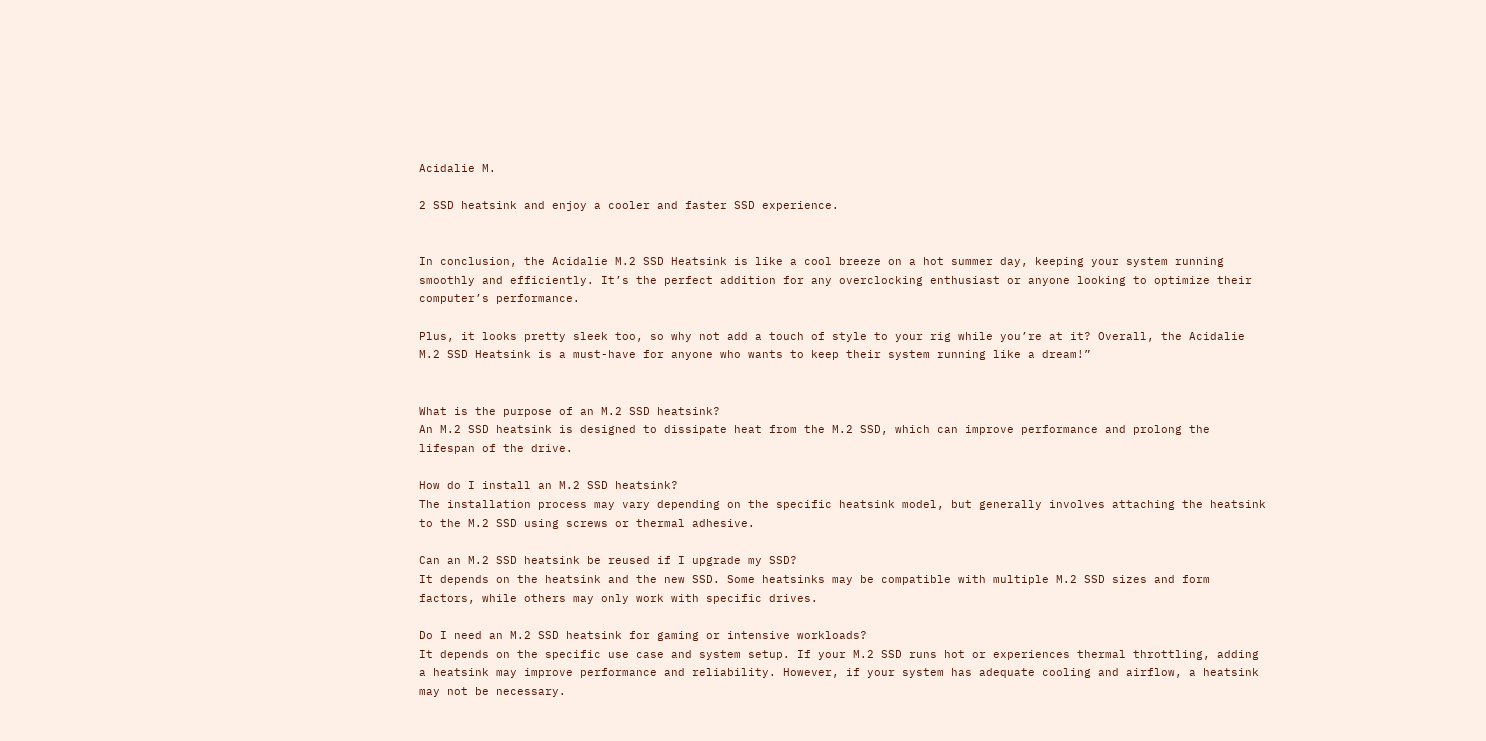Acidalie M.

2 SSD heatsink and enjoy a cooler and faster SSD experience.


In conclusion, the Acidalie M.2 SSD Heatsink is like a cool breeze on a hot summer day, keeping your system running smoothly and efficiently. It’s the perfect addition for any overclocking enthusiast or anyone looking to optimize their computer’s performance.

Plus, it looks pretty sleek too, so why not add a touch of style to your rig while you’re at it? Overall, the Acidalie M.2 SSD Heatsink is a must-have for anyone who wants to keep their system running like a dream!”


What is the purpose of an M.2 SSD heatsink?
An M.2 SSD heatsink is designed to dissipate heat from the M.2 SSD, which can improve performance and prolong the lifespan of the drive.

How do I install an M.2 SSD heatsink?
The installation process may vary depending on the specific heatsink model, but generally involves attaching the heatsink to the M.2 SSD using screws or thermal adhesive.

Can an M.2 SSD heatsink be reused if I upgrade my SSD?
It depends on the heatsink and the new SSD. Some heatsinks may be compatible with multiple M.2 SSD sizes and form factors, while others may only work with specific drives.

Do I need an M.2 SSD heatsink for gaming or intensive workloads?
It depends on the specific use case and system setup. If your M.2 SSD runs hot or experiences thermal throttling, adding a heatsink may improve performance and reliability. However, if your system has adequate cooling and airflow, a heatsink may not be necessary.